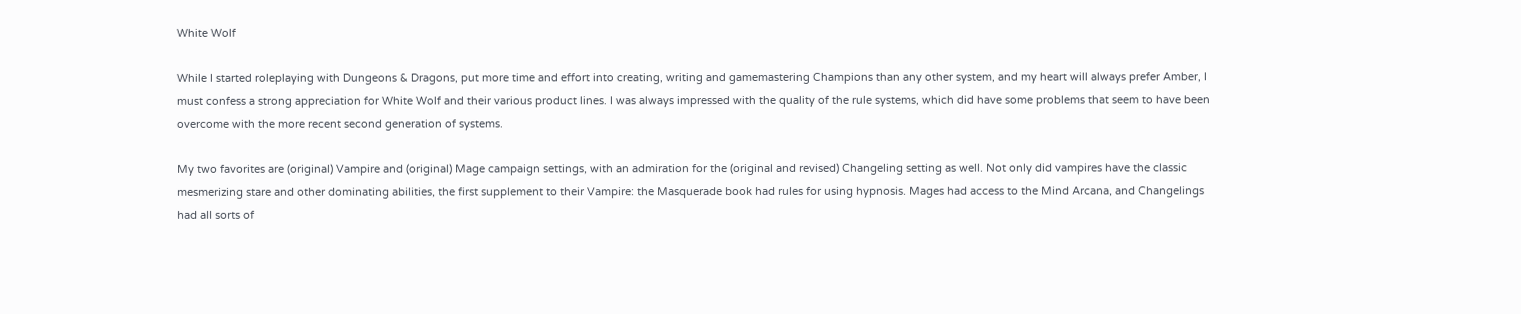White Wolf

While I started roleplaying with Dungeons & Dragons, put more time and effort into creating, writing and gamemastering Champions than any other system, and my heart will always prefer Amber, I must confess a strong appreciation for White Wolf and their various product lines. I was always impressed with the quality of the rule systems, which did have some problems that seem to have been overcome with the more recent second generation of systems.

My two favorites are (original) Vampire and (original) Mage campaign settings, with an admiration for the (original and revised) Changeling setting as well. Not only did vampires have the classic mesmerizing stare and other dominating abilities, the first supplement to their Vampire: the Masquerade book had rules for using hypnosis. Mages had access to the Mind Arcana, and Changelings had all sorts of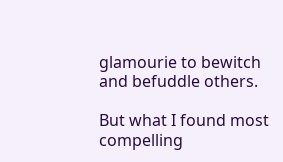glamourie to bewitch and befuddle others.

But what I found most compelling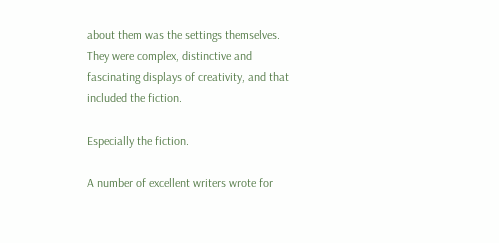about them was the settings themselves. They were complex, distinctive and fascinating displays of creativity, and that included the fiction.

Especially the fiction.

A number of excellent writers wrote for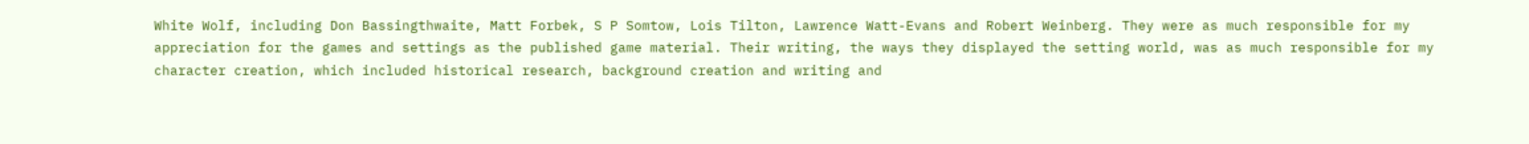White Wolf, including Don Bassingthwaite, Matt Forbek, S P Somtow, Lois Tilton, Lawrence Watt-Evans and Robert Weinberg. They were as much responsible for my appreciation for the games and settings as the published game material. Their writing, the ways they displayed the setting world, was as much responsible for my character creation, which included historical research, background creation and writing and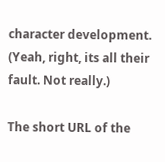character development. (Yeah, right, its all their fault. Not really.)

The short URL of the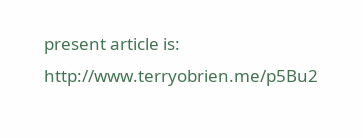present article is: http://www.terryobrien.me/p5Bu2